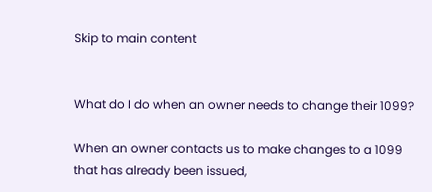Skip to main content


What do I do when an owner needs to change their 1099?

When an owner contacts us to make changes to a 1099 that has already been issued,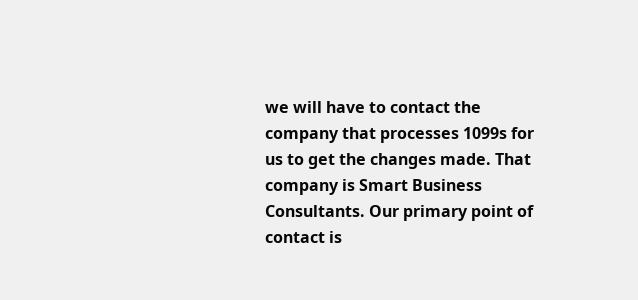we will have to contact the company that processes 1099s for us to get the changes made. That company is Smart Business Consultants. Our primary point of contact is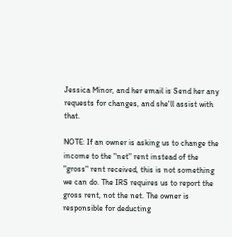Jessica Minor, and her email is Send her any requests for changes, and she'll assist with that.

NOTE: If an owner is asking us to change the income to the "net" rent instead of the "gross" rent received, this is not something we can do. The IRS requires us to report the gross rent, not the net. The owner is responsible for deducting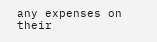any expenses on their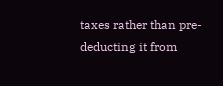taxes rather than pre-deducting it from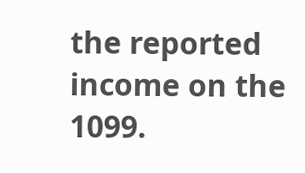the reported income on the 1099.